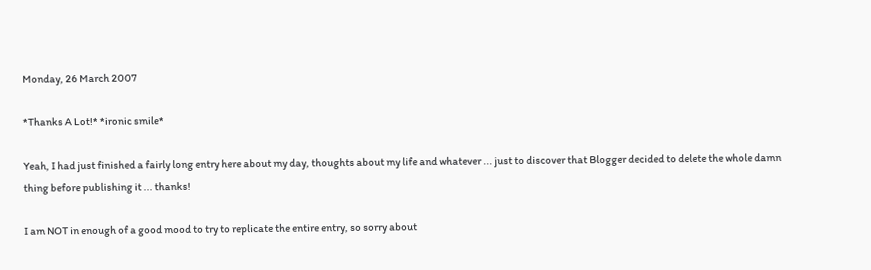Monday, 26 March 2007

*Thanks A Lot!* *ironic smile*

Yeah, I had just finished a fairly long entry here about my day, thoughts about my life and whatever ... just to discover that Blogger decided to delete the whole damn thing before publishing it ... thanks!

I am NOT in enough of a good mood to try to replicate the entire entry, so sorry about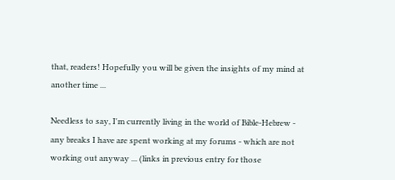that, readers! Hopefully you will be given the insights of my mind at another time ...

Needless to say, I'm currently living in the world of Bible-Hebrew - any breaks I have are spent working at my forums - which are not working out anyway ... (links in previous entry for those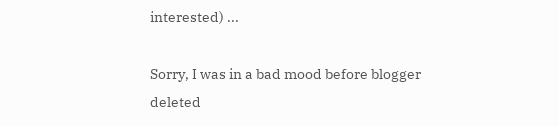interested) ...

Sorry, I was in a bad mood before blogger deleted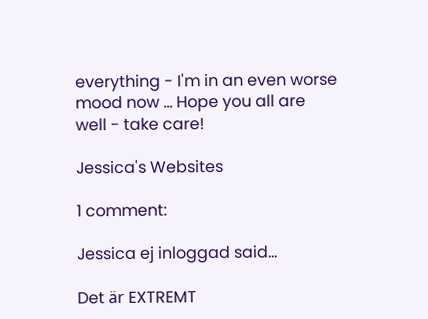everything - I'm in an even worse mood now ... Hope you all are well - take care!

Jessica's Websites

1 comment:

Jessica ej inloggad said...

Det är EXTREMT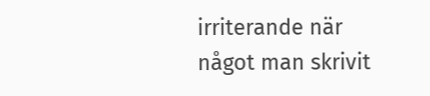irriterande när något man skrivit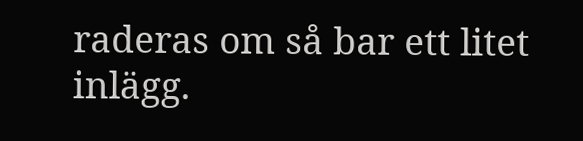raderas om så bar ett litet inlägg.